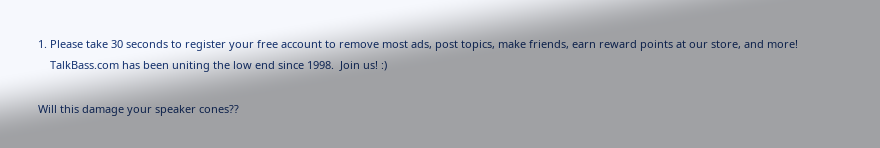1. Please take 30 seconds to register your free account to remove most ads, post topics, make friends, earn reward points at our store, and more!
    TalkBass.com has been uniting the low end since 1998.  Join us! :)

Will this damage your speaker cones??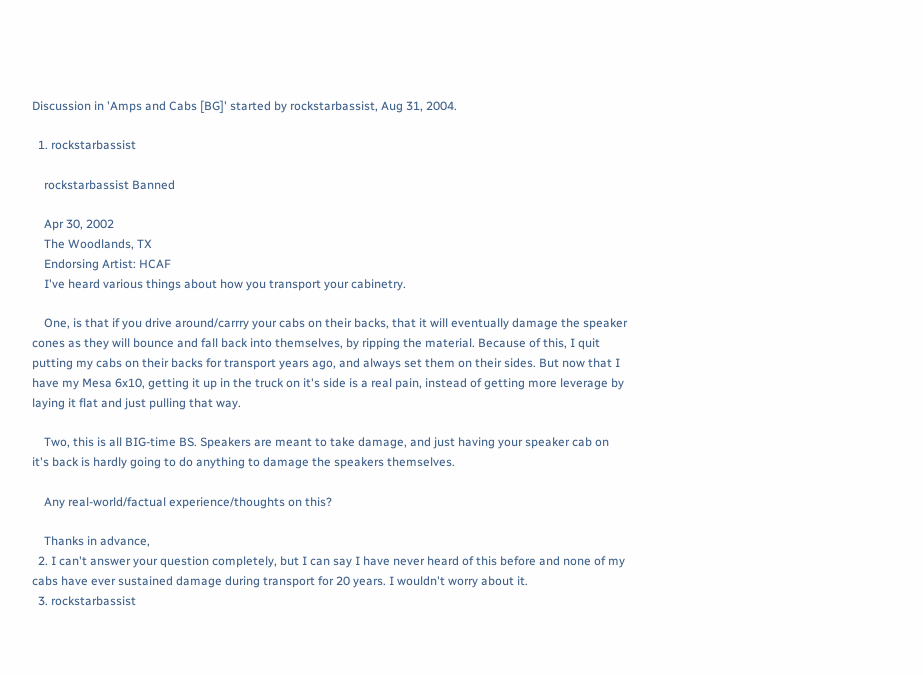Discussion in 'Amps and Cabs [BG]' started by rockstarbassist, Aug 31, 2004.

  1. rockstarbassist

    rockstarbassist Banned

    Apr 30, 2002
    The Woodlands, TX
    Endorsing Artist: HCAF
    I've heard various things about how you transport your cabinetry.

    One, is that if you drive around/carrry your cabs on their backs, that it will eventually damage the speaker cones as they will bounce and fall back into themselves, by ripping the material. Because of this, I quit putting my cabs on their backs for transport years ago, and always set them on their sides. But now that I have my Mesa 6x10, getting it up in the truck on it's side is a real pain, instead of getting more leverage by laying it flat and just pulling that way.

    Two, this is all BIG-time BS. Speakers are meant to take damage, and just having your speaker cab on it's back is hardly going to do anything to damage the speakers themselves.

    Any real-world/factual experience/thoughts on this?

    Thanks in advance,
  2. I can't answer your question completely, but I can say I have never heard of this before and none of my cabs have ever sustained damage during transport for 20 years. I wouldn't worry about it.
  3. rockstarbassist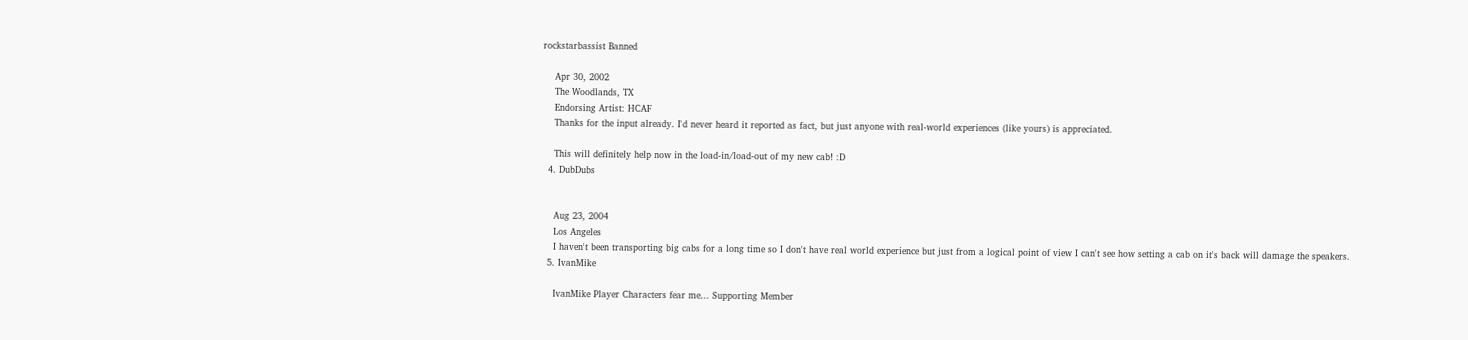rockstarbassist Banned

    Apr 30, 2002
    The Woodlands, TX
    Endorsing Artist: HCAF
    Thanks for the input already. I'd never heard it reported as fact, but just anyone with real-world experiences (like yours) is appreciated.

    This will definitely help now in the load-in/load-out of my new cab! :D
  4. DubDubs


    Aug 23, 2004
    Los Angeles
    I haven't been transporting big cabs for a long time so I don't have real world experience but just from a logical point of view I can't see how setting a cab on it's back will damage the speakers.
  5. IvanMike

    IvanMike Player Characters fear me... Supporting Member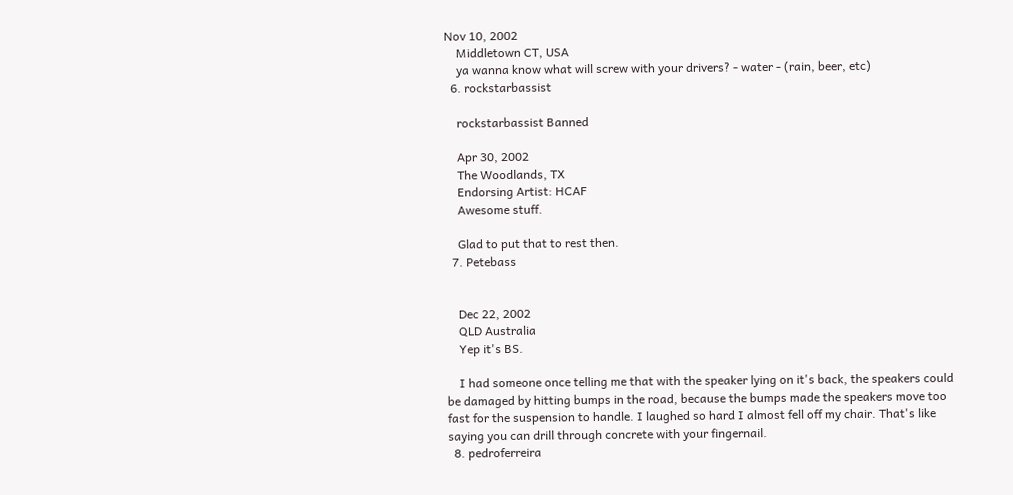Nov 10, 2002
    Middletown CT, USA
    ya wanna know what will screw with your drivers? - water - (rain, beer, etc)
  6. rockstarbassist

    rockstarbassist Banned

    Apr 30, 2002
    The Woodlands, TX
    Endorsing Artist: HCAF
    Awesome stuff.

    Glad to put that to rest then.
  7. Petebass


    Dec 22, 2002
    QLD Australia
    Yep it's BS.

    I had someone once telling me that with the speaker lying on it's back, the speakers could be damaged by hitting bumps in the road, because the bumps made the speakers move too fast for the suspension to handle. I laughed so hard I almost fell off my chair. That's like saying you can drill through concrete with your fingernail.
  8. pedroferreira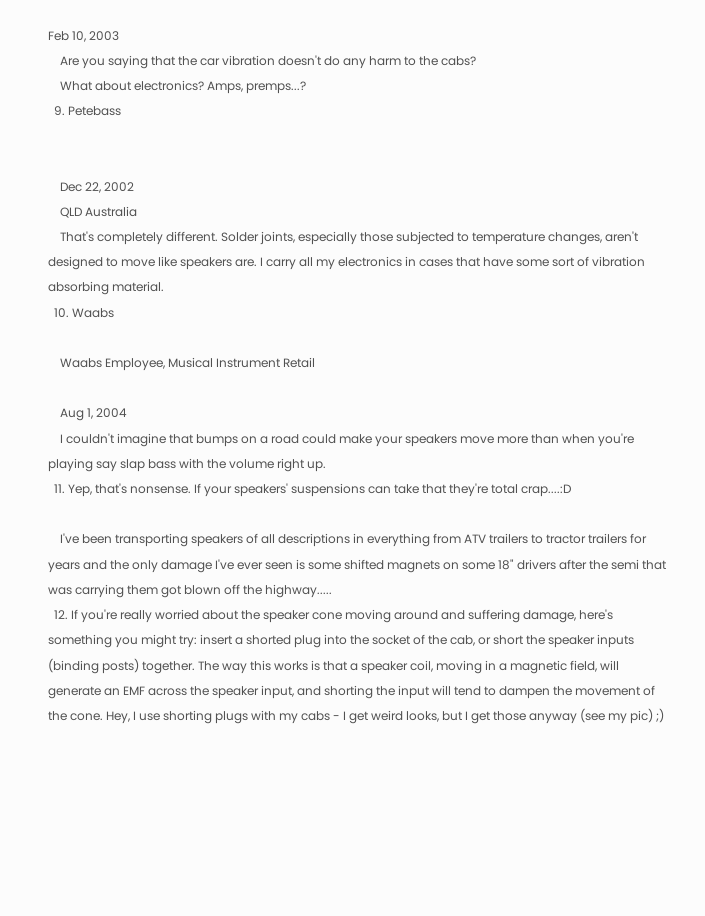Feb 10, 2003
    Are you saying that the car vibration doesn't do any harm to the cabs?
    What about electronics? Amps, premps...?
  9. Petebass


    Dec 22, 2002
    QLD Australia
    That's completely different. Solder joints, especially those subjected to temperature changes, aren't designed to move like speakers are. I carry all my electronics in cases that have some sort of vibration absorbing material.
  10. Waabs

    Waabs Employee, Musical Instrument Retail

    Aug 1, 2004
    I couldn't imagine that bumps on a road could make your speakers move more than when you're playing say slap bass with the volume right up.
  11. Yep, that's nonsense. If your speakers' suspensions can take that they're total crap....:D

    I've been transporting speakers of all descriptions in everything from ATV trailers to tractor trailers for years and the only damage I've ever seen is some shifted magnets on some 18" drivers after the semi that was carrying them got blown off the highway.....
  12. If you're really worried about the speaker cone moving around and suffering damage, here's something you might try: insert a shorted plug into the socket of the cab, or short the speaker inputs (binding posts) together. The way this works is that a speaker coil, moving in a magnetic field, will generate an EMF across the speaker input, and shorting the input will tend to dampen the movement of the cone. Hey, I use shorting plugs with my cabs - I get weird looks, but I get those anyway (see my pic) ;)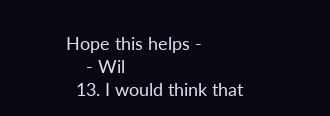Hope this helps -
    - Wil
  13. I would think that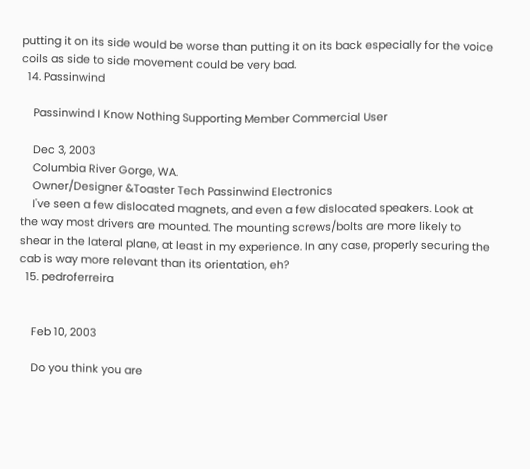putting it on its side would be worse than putting it on its back especially for the voice coils as side to side movement could be very bad.
  14. Passinwind

    Passinwind I Know Nothing Supporting Member Commercial User

    Dec 3, 2003
    Columbia River Gorge, WA.
    Owner/Designer &Toaster Tech Passinwind Electronics
    I've seen a few dislocated magnets, and even a few dislocated speakers. Look at the way most drivers are mounted. The mounting screws/bolts are more likely to shear in the lateral plane, at least in my experience. In any case, properly securing the cab is way more relevant than its orientation, eh?
  15. pedroferreira


    Feb 10, 2003

    Do you think you are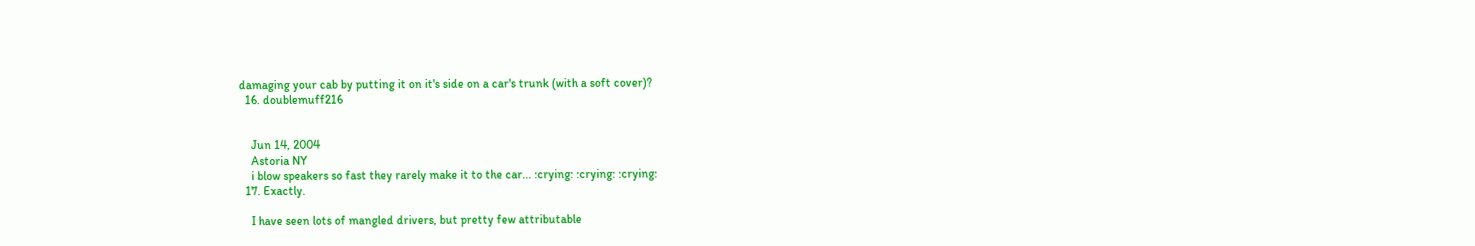damaging your cab by putting it on it's side on a car's trunk (with a soft cover)?
  16. doublemuff216


    Jun 14, 2004
    Astoria NY
    i blow speakers so fast they rarely make it to the car... :crying: :crying: :crying:
  17. Exactly.

    I have seen lots of mangled drivers, but pretty few attributable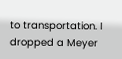to transportation. I dropped a Meyer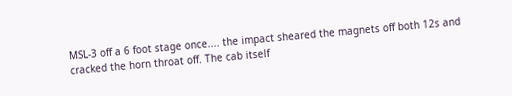MSL-3 off a 6 foot stage once.... the impact sheared the magnets off both 12s and cracked the horn throat off. The cab itself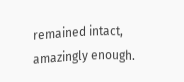remained intact, amazingly enough.